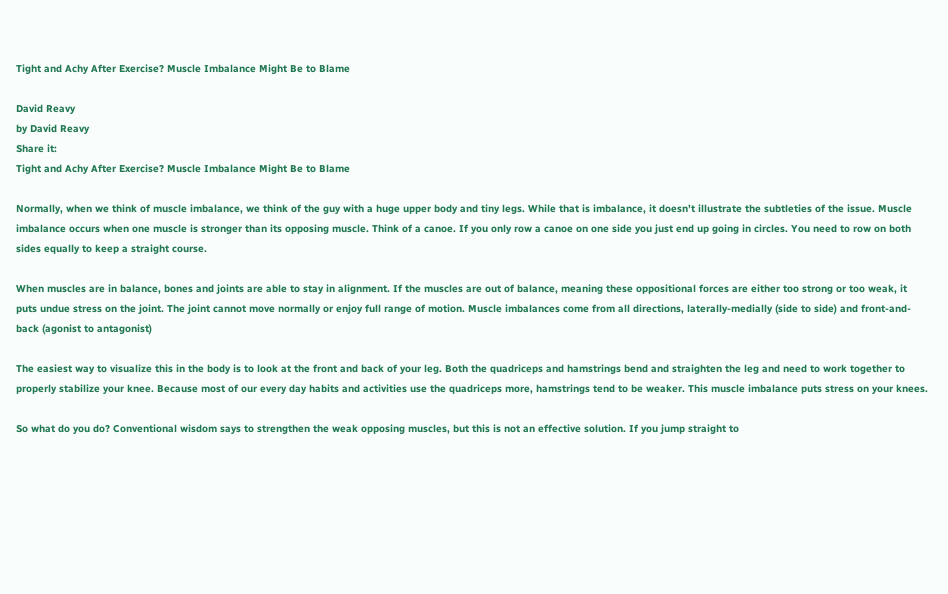Tight and Achy After Exercise? Muscle Imbalance Might Be to Blame

David Reavy
by David Reavy
Share it:
Tight and Achy After Exercise? Muscle Imbalance Might Be to Blame

Normally, when we think of muscle imbalance, we think of the guy with a huge upper body and tiny legs. While that is imbalance, it doesn’t illustrate the subtleties of the issue. Muscle imbalance occurs when one muscle is stronger than its opposing muscle. Think of a canoe. If you only row a canoe on one side you just end up going in circles. You need to row on both sides equally to keep a straight course.

When muscles are in balance, bones and joints are able to stay in alignment. If the muscles are out of balance, meaning these oppositional forces are either too strong or too weak, it puts undue stress on the joint. The joint cannot move normally or enjoy full range of motion. Muscle imbalances come from all directions, laterally-medially (side to side) and front-and-back (agonist to antagonist)

The easiest way to visualize this in the body is to look at the front and back of your leg. Both the quadriceps and hamstrings bend and straighten the leg and need to work together to properly stabilize your knee. Because most of our every day habits and activities use the quadriceps more, hamstrings tend to be weaker. This muscle imbalance puts stress on your knees.

So what do you do? Conventional wisdom says to strengthen the weak opposing muscles, but this is not an effective solution. If you jump straight to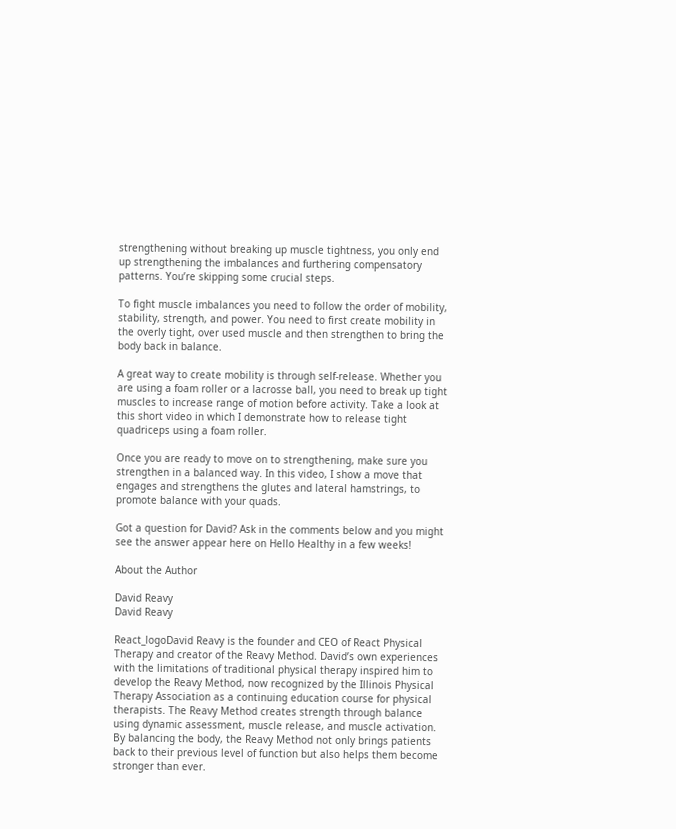strengthening without breaking up muscle tightness, you only end up strengthening the imbalances and furthering compensatory patterns. You’re skipping some crucial steps.

To fight muscle imbalances you need to follow the order of mobility, stability, strength, and power. You need to first create mobility in the overly tight, over used muscle and then strengthen to bring the body back in balance.

A great way to create mobility is through self-release. Whether you are using a foam roller or a lacrosse ball, you need to break up tight muscles to increase range of motion before activity. Take a look at this short video in which I demonstrate how to release tight quadriceps using a foam roller.

Once you are ready to move on to strengthening, make sure you strengthen in a balanced way. In this video, I show a move that engages and strengthens the glutes and lateral hamstrings, to promote balance with your quads.

Got a question for David? Ask in the comments below and you might see the answer appear here on Hello Healthy in a few weeks!

About the Author

David Reavy
David Reavy

React_logoDavid Reavy is the founder and CEO of React Physical Therapy and creator of the Reavy Method. David’s own experiences with the limitations of traditional physical therapy inspired him to develop the Reavy Method, now recognized by the Illinois Physical Therapy Association as a continuing education course for physical therapists. The Reavy Method creates strength through balance using dynamic assessment, muscle release, and muscle activation. By balancing the body, the Reavy Method not only brings patients back to their previous level of function but also helps them become stronger than ever.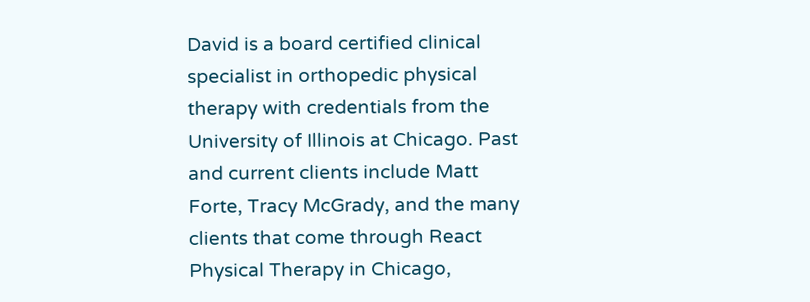David is a board certified clinical specialist in orthopedic physical therapy with credentials from the University of Illinois at Chicago. Past and current clients include Matt Forte, Tracy McGrady, and the many clients that come through React Physical Therapy in Chicago,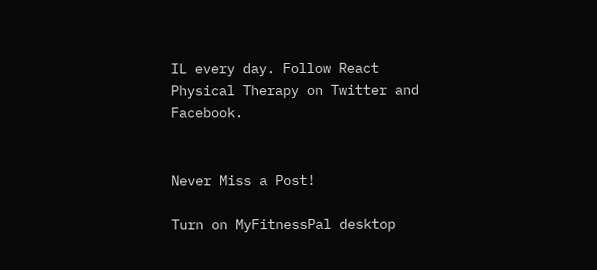IL every day. Follow React Physical Therapy on Twitter and Facebook.


Never Miss a Post!

Turn on MyFitnessPal desktop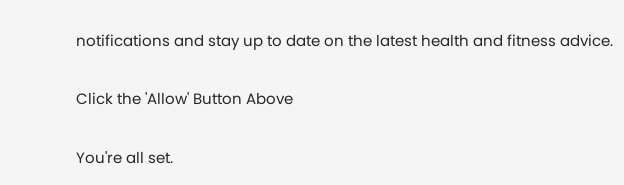notifications and stay up to date on the latest health and fitness advice.


Click the 'Allow' Button Above


You're all set.